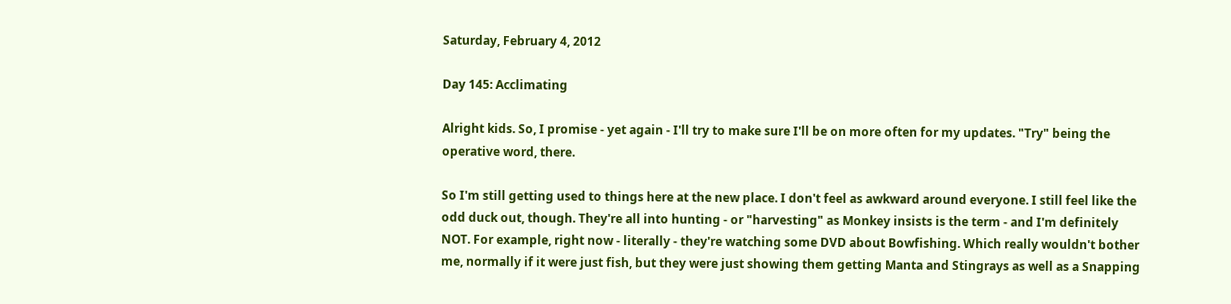Saturday, February 4, 2012

Day 145: Acclimating

Alright kids. So, I promise - yet again - I'll try to make sure I'll be on more often for my updates. "Try" being the operative word, there.

So I'm still getting used to things here at the new place. I don't feel as awkward around everyone. I still feel like the odd duck out, though. They're all into hunting - or "harvesting" as Monkey insists is the term - and I'm definitely NOT. For example, right now - literally - they're watching some DVD about Bowfishing. Which really wouldn't bother me, normally if it were just fish, but they were just showing them getting Manta and Stingrays as well as a Snapping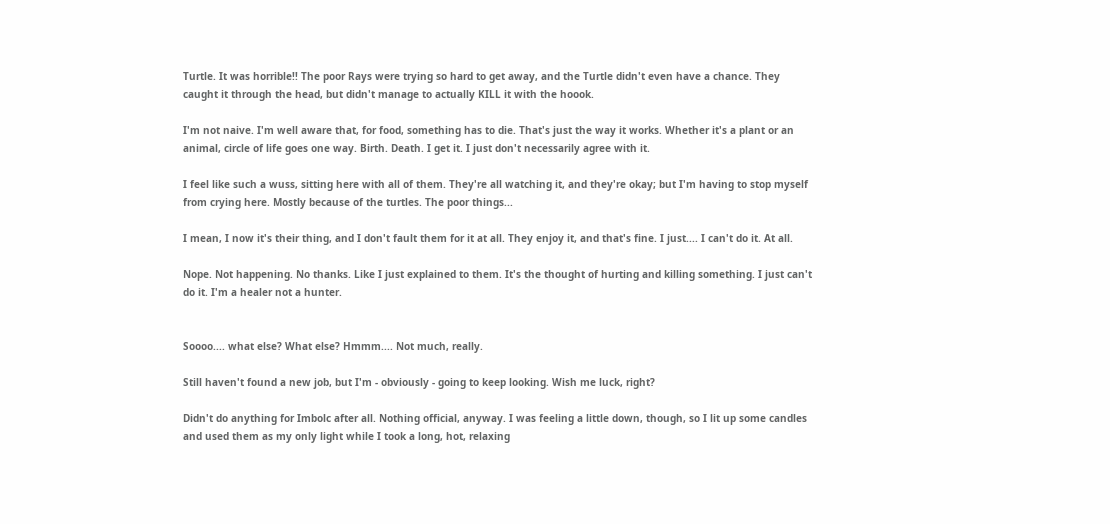Turtle. It was horrible!! The poor Rays were trying so hard to get away, and the Turtle didn't even have a chance. They caught it through the head, but didn't manage to actually KILL it with the hoook.

I'm not naive. I'm well aware that, for food, something has to die. That's just the way it works. Whether it's a plant or an animal, circle of life goes one way. Birth. Death. I get it. I just don't necessarily agree with it.

I feel like such a wuss, sitting here with all of them. They're all watching it, and they're okay; but I'm having to stop myself from crying here. Mostly because of the turtles. The poor things...

I mean, I now it's their thing, and I don't fault them for it at all. They enjoy it, and that's fine. I just.... I can't do it. At all.

Nope. Not happening. No thanks. Like I just explained to them. It's the thought of hurting and killing something. I just can't do it. I'm a healer not a hunter.


Soooo.... what else? What else? Hmmm.... Not much, really.

Still haven't found a new job, but I'm - obviously - going to keep looking. Wish me luck, right?

Didn't do anything for Imbolc after all. Nothing official, anyway. I was feeling a little down, though, so I lit up some candles and used them as my only light while I took a long, hot, relaxing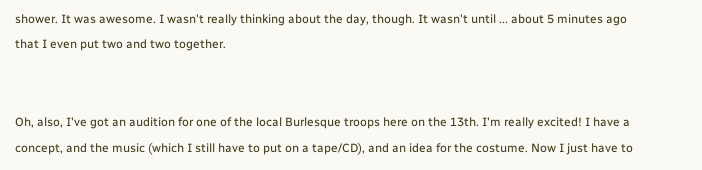shower. It was awesome. I wasn't really thinking about the day, though. It wasn't until ... about 5 minutes ago that I even put two and two together.


Oh, also, I've got an audition for one of the local Burlesque troops here on the 13th. I'm really excited! I have a concept, and the music (which I still have to put on a tape/CD), and an idea for the costume. Now I just have to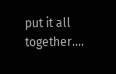put it all together....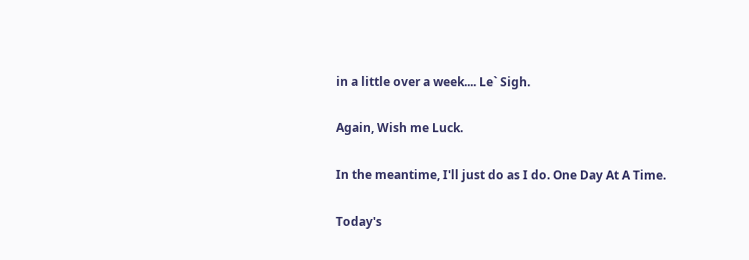in a little over a week.... Le` Sigh.

Again, Wish me Luck.

In the meantime, I'll just do as I do. One Day At A Time.

Today's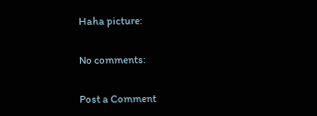Haha picture:

No comments:

Post a Comment